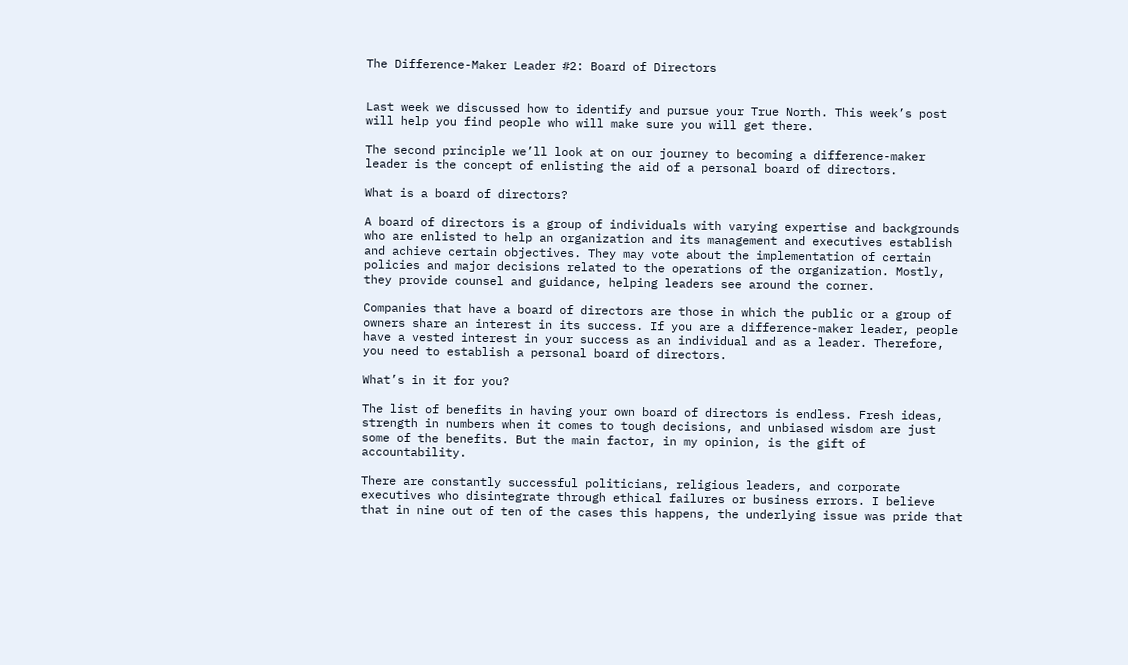The Difference-Maker Leader #2: Board of Directors


Last week we discussed how to identify and pursue your True North. This week’s post will help you find people who will make sure you will get there.

The second principle we’ll look at on our journey to becoming a difference-maker leader is the concept of enlisting the aid of a personal board of directors.

What is a board of directors?

A board of directors is a group of individuals with varying expertise and backgrounds who are enlisted to help an organization and its management and executives establish and achieve certain objectives. They may vote about the implementation of certain policies and major decisions related to the operations of the organization. Mostly, they provide counsel and guidance, helping leaders see around the corner.

Companies that have a board of directors are those in which the public or a group of owners share an interest in its success. If you are a difference-maker leader, people have a vested interest in your success as an individual and as a leader. Therefore, you need to establish a personal board of directors.

What’s in it for you?

The list of benefits in having your own board of directors is endless. Fresh ideas, strength in numbers when it comes to tough decisions, and unbiased wisdom are just some of the benefits. But the main factor, in my opinion, is the gift of accountability.

There are constantly successful politicians, religious leaders, and corporate executives who disintegrate through ethical failures or business errors. I believe that in nine out of ten of the cases this happens, the underlying issue was pride that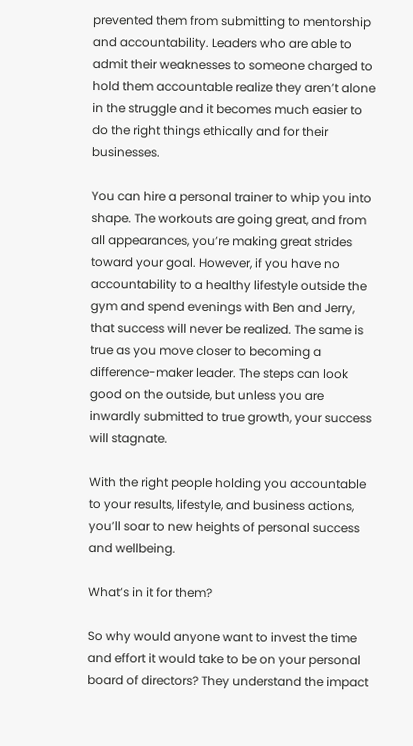prevented them from submitting to mentorship and accountability. Leaders who are able to admit their weaknesses to someone charged to hold them accountable realize they aren’t alone in the struggle and it becomes much easier to do the right things ethically and for their businesses.

You can hire a personal trainer to whip you into shape. The workouts are going great, and from all appearances, you’re making great strides toward your goal. However, if you have no accountability to a healthy lifestyle outside the gym and spend evenings with Ben and Jerry, that success will never be realized. The same is true as you move closer to becoming a difference-maker leader. The steps can look good on the outside, but unless you are inwardly submitted to true growth, your success will stagnate.

With the right people holding you accountable to your results, lifestyle, and business actions, you’ll soar to new heights of personal success and wellbeing.

What’s in it for them?

So why would anyone want to invest the time and effort it would take to be on your personal board of directors? They understand the impact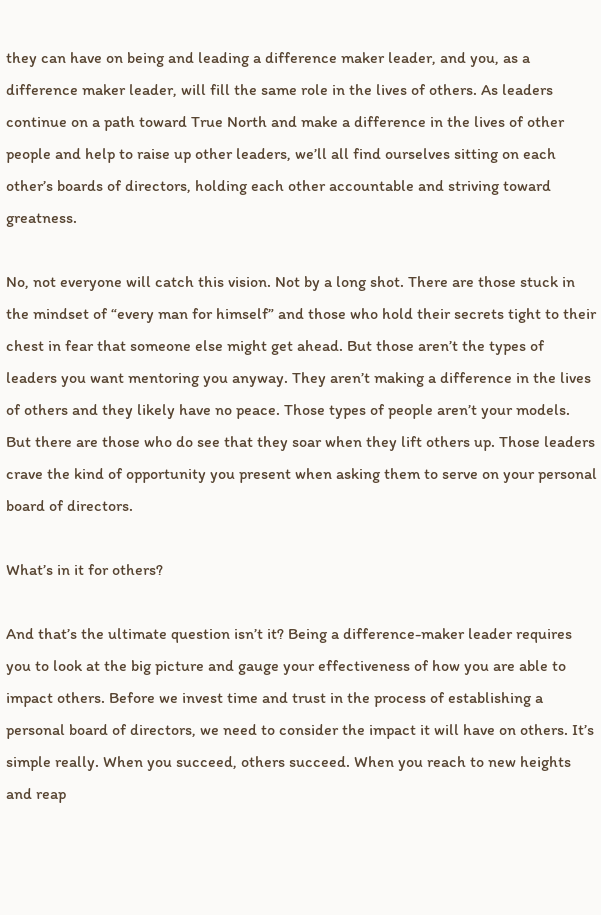they can have on being and leading a difference maker leader, and you, as a difference maker leader, will fill the same role in the lives of others. As leaders continue on a path toward True North and make a difference in the lives of other people and help to raise up other leaders, we’ll all find ourselves sitting on each other’s boards of directors, holding each other accountable and striving toward greatness.

No, not everyone will catch this vision. Not by a long shot. There are those stuck in the mindset of “every man for himself” and those who hold their secrets tight to their chest in fear that someone else might get ahead. But those aren’t the types of leaders you want mentoring you anyway. They aren’t making a difference in the lives of others and they likely have no peace. Those types of people aren’t your models. But there are those who do see that they soar when they lift others up. Those leaders crave the kind of opportunity you present when asking them to serve on your personal board of directors.

What’s in it for others?

And that’s the ultimate question isn’t it? Being a difference-maker leader requires you to look at the big picture and gauge your effectiveness of how you are able to impact others. Before we invest time and trust in the process of establishing a personal board of directors, we need to consider the impact it will have on others. It’s simple really. When you succeed, others succeed. When you reach to new heights and reap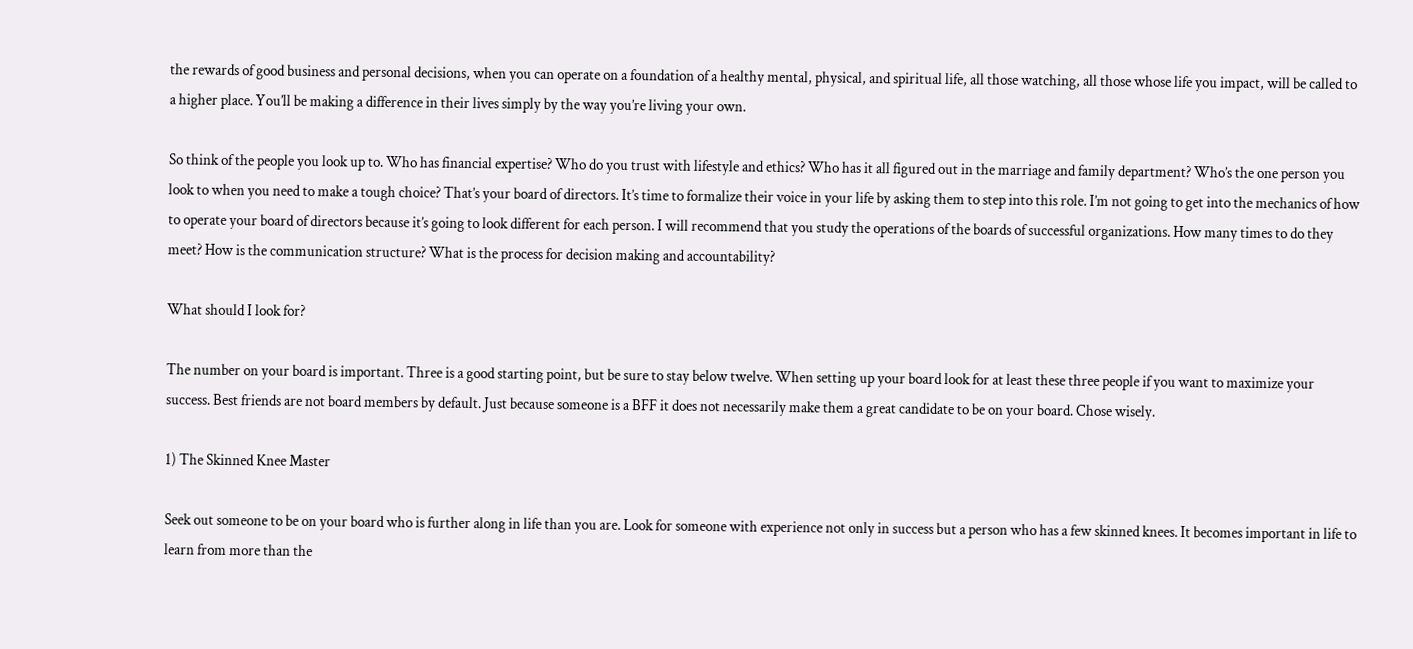the rewards of good business and personal decisions, when you can operate on a foundation of a healthy mental, physical, and spiritual life, all those watching, all those whose life you impact, will be called to a higher place. You’ll be making a difference in their lives simply by the way you’re living your own.

So think of the people you look up to. Who has financial expertise? Who do you trust with lifestyle and ethics? Who has it all figured out in the marriage and family department? Who’s the one person you look to when you need to make a tough choice? That’s your board of directors. It’s time to formalize their voice in your life by asking them to step into this role. I’m not going to get into the mechanics of how to operate your board of directors because it’s going to look different for each person. I will recommend that you study the operations of the boards of successful organizations. How many times to do they meet? How is the communication structure? What is the process for decision making and accountability?

What should I look for?

The number on your board is important. Three is a good starting point, but be sure to stay below twelve. When setting up your board look for at least these three people if you want to maximize your success. Best friends are not board members by default. Just because someone is a BFF it does not necessarily make them a great candidate to be on your board. Chose wisely.

1) The Skinned Knee Master

Seek out someone to be on your board who is further along in life than you are. Look for someone with experience not only in success but a person who has a few skinned knees. It becomes important in life to learn from more than the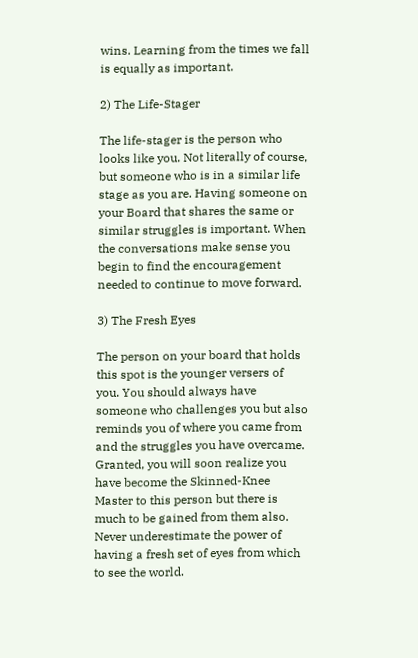wins. Learning from the times we fall is equally as important.

2) The Life-Stager

The life-stager is the person who looks like you. Not literally of course, but someone who is in a similar life stage as you are. Having someone on your Board that shares the same or similar struggles is important. When the conversations make sense you begin to find the encouragement needed to continue to move forward.

3) The Fresh Eyes

The person on your board that holds this spot is the younger versers of you. You should always have someone who challenges you but also reminds you of where you came from and the struggles you have overcame. Granted, you will soon realize you have become the Skinned-Knee Master to this person but there is much to be gained from them also. Never underestimate the power of having a fresh set of eyes from which to see the world.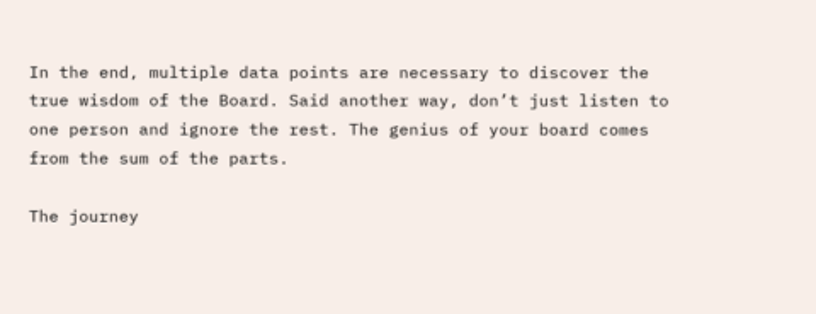In the end, multiple data points are necessary to discover the true wisdom of the Board. Said another way, don’t just listen to one person and ignore the rest. The genius of your board comes from the sum of the parts.

The journey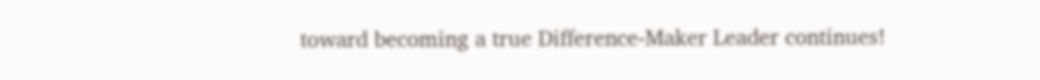toward becoming a true Difference-Maker Leader continues!